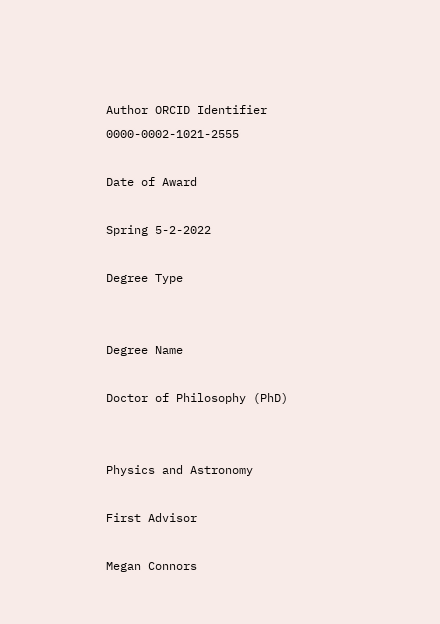Author ORCID Identifier 0000-0002-1021-2555

Date of Award

Spring 5-2-2022

Degree Type


Degree Name

Doctor of Philosophy (PhD)


Physics and Astronomy

First Advisor

Megan Connors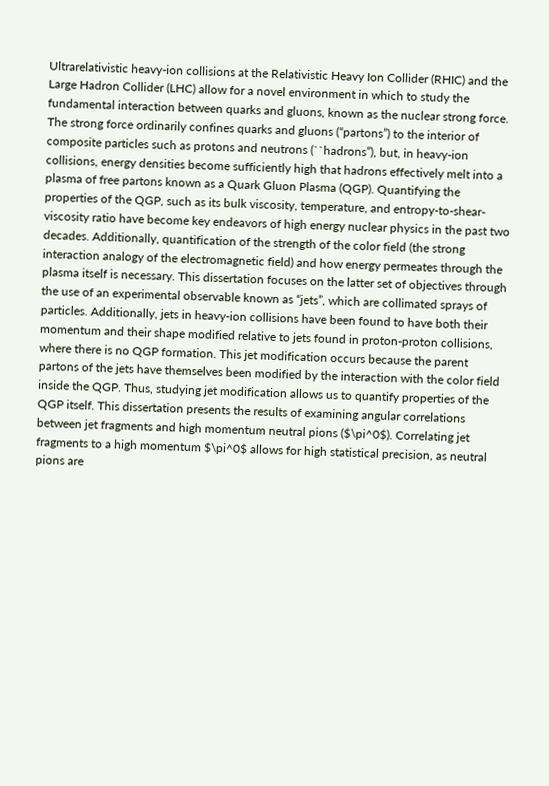Ultrarelativistic heavy-ion collisions at the Relativistic Heavy Ion Collider (RHIC) and the Large Hadron Collider (LHC) allow for a novel environment in which to study the fundamental interaction between quarks and gluons, known as the nuclear strong force. The strong force ordinarily confines quarks and gluons (“partons”) to the interior of composite particles such as protons and neutrons (``hadrons”), but, in heavy-ion collisions, energy densities become sufficiently high that hadrons effectively melt into a plasma of free partons known as a Quark Gluon Plasma (QGP). Quantifying the properties of the QGP, such as its bulk viscosity, temperature, and entropy-to-shear-viscosity ratio have become key endeavors of high energy nuclear physics in the past two decades. Additionally, quantification of the strength of the color field (the strong interaction analogy of the electromagnetic field) and how energy permeates through the plasma itself is necessary. This dissertation focuses on the latter set of objectives through the use of an experimental observable known as “jets”, which are collimated sprays of particles. Additionally, jets in heavy-ion collisions have been found to have both their momentum and their shape modified relative to jets found in proton-proton collisions, where there is no QGP formation. This jet modification occurs because the parent partons of the jets have themselves been modified by the interaction with the color field inside the QGP. Thus, studying jet modification allows us to quantify properties of the QGP itself. This dissertation presents the results of examining angular correlations between jet fragments and high momentum neutral pions ($\pi^0$). Correlating jet fragments to a high momentum $\pi^0$ allows for high statistical precision, as neutral pions are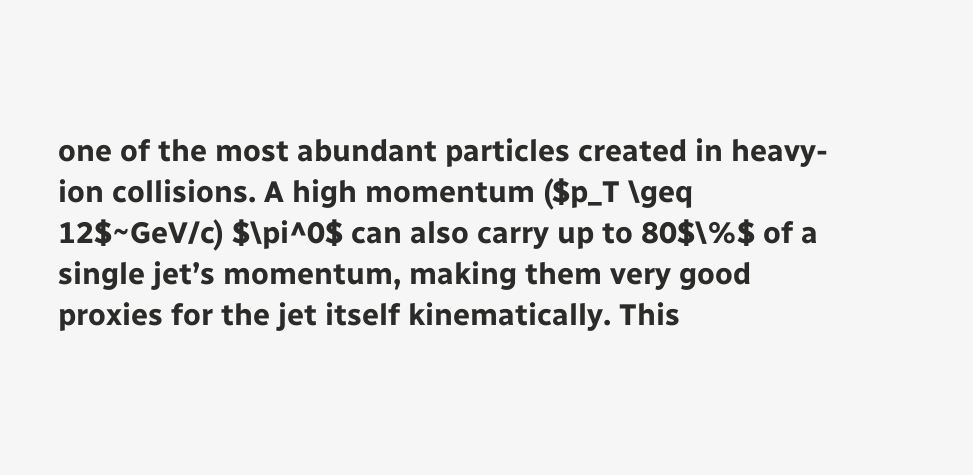one of the most abundant particles created in heavy-ion collisions. A high momentum ($p_T \geq 12$~GeV/c) $\pi^0$ can also carry up to 80$\%$ of a single jet’s momentum, making them very good proxies for the jet itself kinematically. This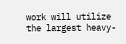work will utilize the largest heavy-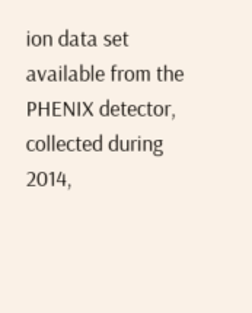ion data set available from the PHENIX detector, collected during 2014,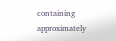containing approximately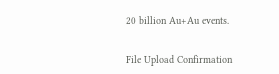20 billion Au+Au events.


File Upload Confirmation